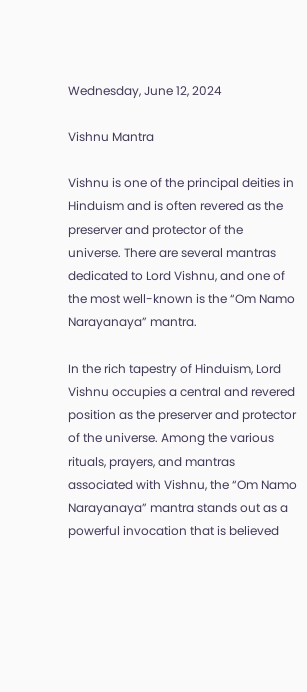Wednesday, June 12, 2024

Vishnu Mantra

Vishnu is one of the principal deities in Hinduism and is often revered as the preserver and protector of the universe. There are several mantras dedicated to Lord Vishnu, and one of the most well-known is the “Om Namo Narayanaya” mantra.

In the rich tapestry of Hinduism, Lord Vishnu occupies a central and revered position as the preserver and protector of the universe. Among the various rituals, prayers, and mantras associated with Vishnu, the “Om Namo Narayanaya” mantra stands out as a powerful invocation that is believed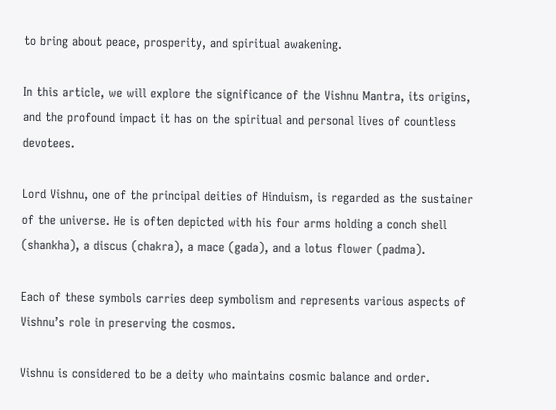to bring about peace, prosperity, and spiritual awakening.

In this article, we will explore the significance of the Vishnu Mantra, its origins, and the profound impact it has on the spiritual and personal lives of countless devotees.

Lord Vishnu, one of the principal deities of Hinduism, is regarded as the sustainer of the universe. He is often depicted with his four arms holding a conch shell (shankha), a discus (chakra), a mace (gada), and a lotus flower (padma).

Each of these symbols carries deep symbolism and represents various aspects of Vishnu’s role in preserving the cosmos.

Vishnu is considered to be a deity who maintains cosmic balance and order.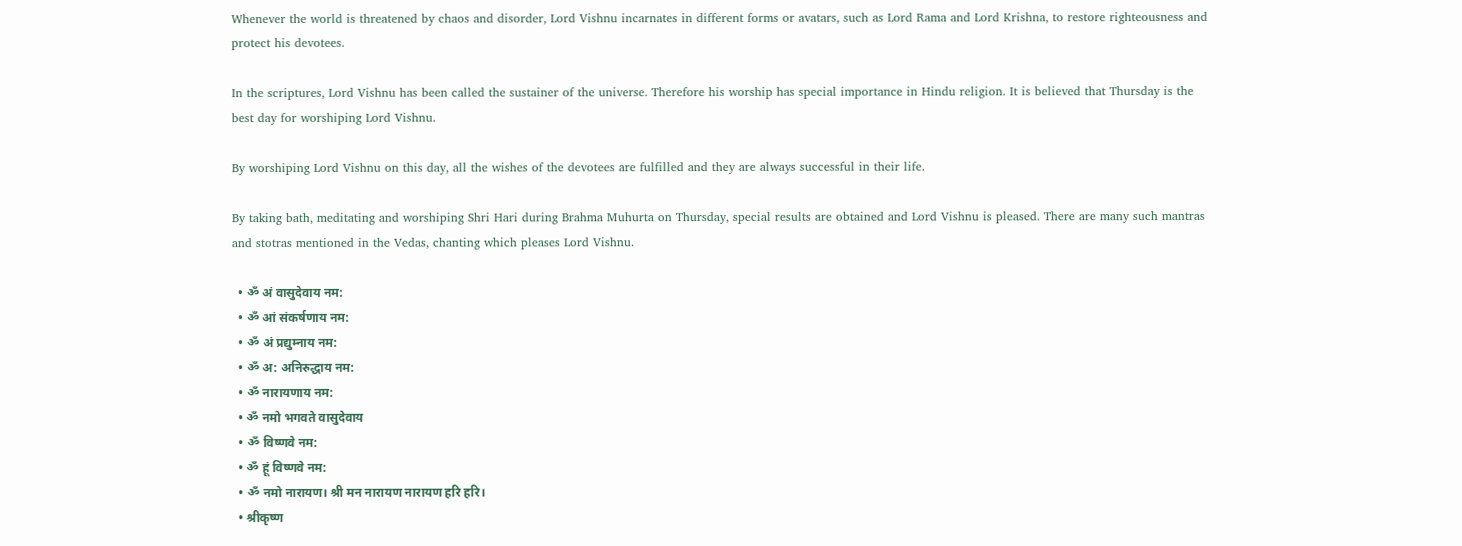Whenever the world is threatened by chaos and disorder, Lord Vishnu incarnates in different forms or avatars, such as Lord Rama and Lord Krishna, to restore righteousness and protect his devotees.

In the scriptures, Lord Vishnu has been called the sustainer of the universe. Therefore his worship has special importance in Hindu religion. It is believed that Thursday is the best day for worshiping Lord Vishnu.

By worshiping Lord Vishnu on this day, all the wishes of the devotees are fulfilled and they are always successful in their life.

By taking bath, meditating and worshiping Shri Hari during Brahma Muhurta on Thursday, special results are obtained and Lord Vishnu is pleased. There are many such mantras and stotras mentioned in the Vedas, chanting which pleases Lord Vishnu.

  • ॐ अं वासुदेवाय नम:
  • ॐ आं संकर्षणाय नम:
  • ॐ अं प्रद्युम्नाय नम:
  • ॐ अ: अनिरुद्धाय नम:
  • ॐ नारायणाय नम:
  • ॐ नमो भगवते वासुदेवाय
  • ॐ विष्णवे नम:
  • ॐ हूं विष्णवे नम:
  • ॐ नमो नारायण। श्री मन नारायण नारायण हरि हरि।
  • श्रीकृष्ण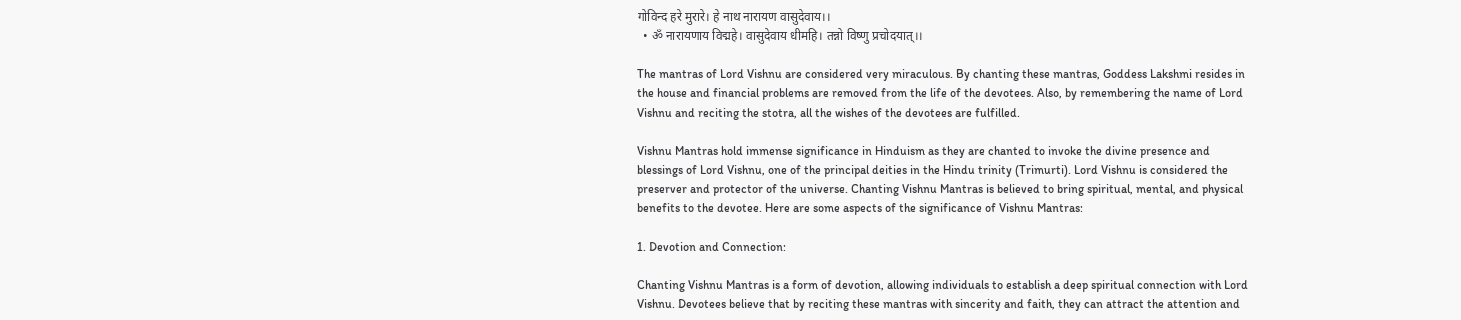गोविन्द हरे मुरारे। हे नाथ नारायण वासुदेवाय।।
  • ॐ नारायणाय विद्महे। वासुदेवाय धीमहि। तन्नो विष्णु प्रचोदयात्।।

The mantras of Lord Vishnu are considered very miraculous. By chanting these mantras, Goddess Lakshmi resides in the house and financial problems are removed from the life of the devotees. Also, by remembering the name of Lord Vishnu and reciting the stotra, all the wishes of the devotees are fulfilled.

Vishnu Mantras hold immense significance in Hinduism as they are chanted to invoke the divine presence and blessings of Lord Vishnu, one of the principal deities in the Hindu trinity (Trimurti). Lord Vishnu is considered the preserver and protector of the universe. Chanting Vishnu Mantras is believed to bring spiritual, mental, and physical benefits to the devotee. Here are some aspects of the significance of Vishnu Mantras:

1. Devotion and Connection:

Chanting Vishnu Mantras is a form of devotion, allowing individuals to establish a deep spiritual connection with Lord Vishnu. Devotees believe that by reciting these mantras with sincerity and faith, they can attract the attention and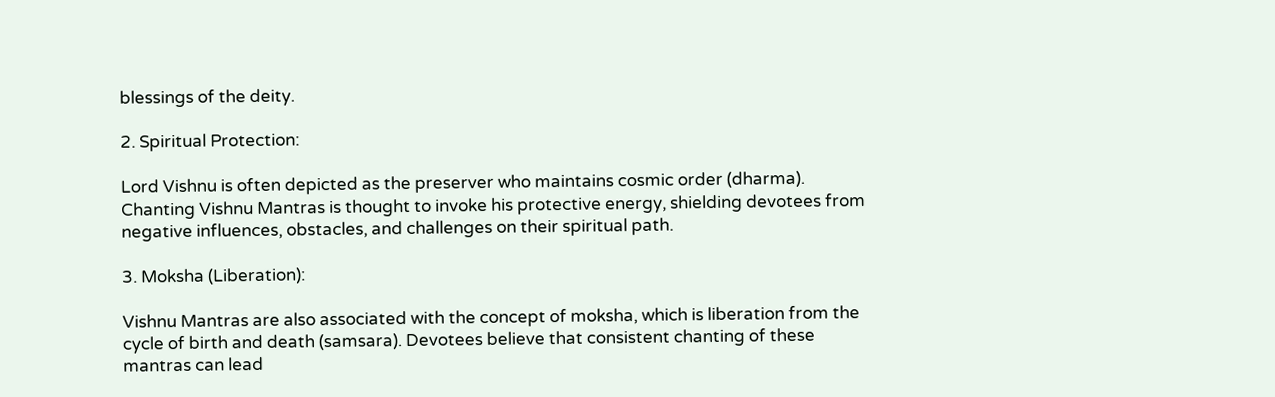blessings of the deity.

2. Spiritual Protection:

Lord Vishnu is often depicted as the preserver who maintains cosmic order (dharma). Chanting Vishnu Mantras is thought to invoke his protective energy, shielding devotees from negative influences, obstacles, and challenges on their spiritual path.

3. Moksha (Liberation):

Vishnu Mantras are also associated with the concept of moksha, which is liberation from the cycle of birth and death (samsara). Devotees believe that consistent chanting of these mantras can lead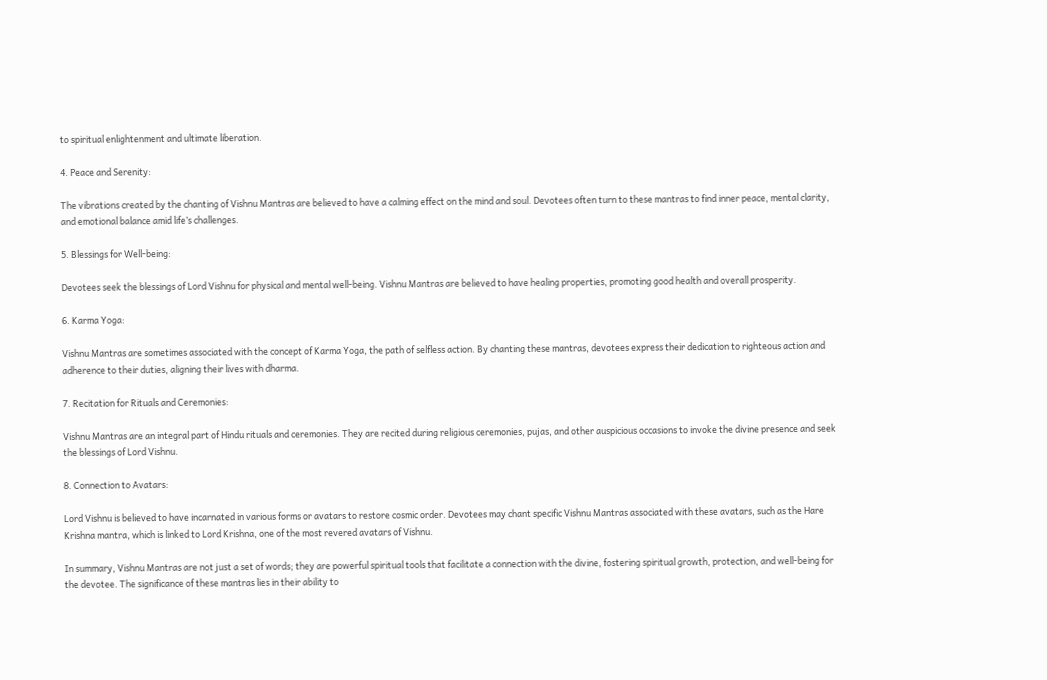to spiritual enlightenment and ultimate liberation.

4. Peace and Serenity:

The vibrations created by the chanting of Vishnu Mantras are believed to have a calming effect on the mind and soul. Devotees often turn to these mantras to find inner peace, mental clarity, and emotional balance amid life’s challenges.

5. Blessings for Well-being:

Devotees seek the blessings of Lord Vishnu for physical and mental well-being. Vishnu Mantras are believed to have healing properties, promoting good health and overall prosperity.

6. Karma Yoga:

Vishnu Mantras are sometimes associated with the concept of Karma Yoga, the path of selfless action. By chanting these mantras, devotees express their dedication to righteous action and adherence to their duties, aligning their lives with dharma.

7. Recitation for Rituals and Ceremonies:

Vishnu Mantras are an integral part of Hindu rituals and ceremonies. They are recited during religious ceremonies, pujas, and other auspicious occasions to invoke the divine presence and seek the blessings of Lord Vishnu.

8. Connection to Avatars:

Lord Vishnu is believed to have incarnated in various forms or avatars to restore cosmic order. Devotees may chant specific Vishnu Mantras associated with these avatars, such as the Hare Krishna mantra, which is linked to Lord Krishna, one of the most revered avatars of Vishnu.

In summary, Vishnu Mantras are not just a set of words; they are powerful spiritual tools that facilitate a connection with the divine, fostering spiritual growth, protection, and well-being for the devotee. The significance of these mantras lies in their ability to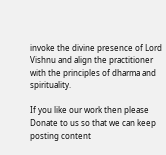invoke the divine presence of Lord Vishnu and align the practitioner with the principles of dharma and spirituality.

If you like our work then please Donate to us so that we can keep posting content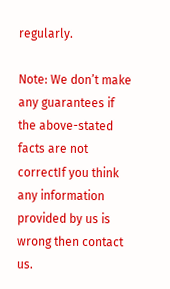regularly.

Note: We don’t make any guarantees if the above-stated facts are not correctIf you think any information provided by us is wrong then contact us.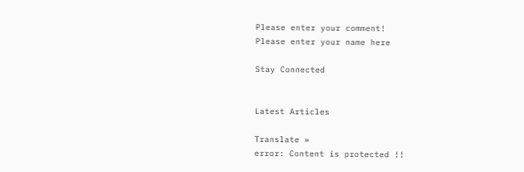Please enter your comment!
Please enter your name here

Stay Connected


Latest Articles

Translate »
error: Content is protected !!